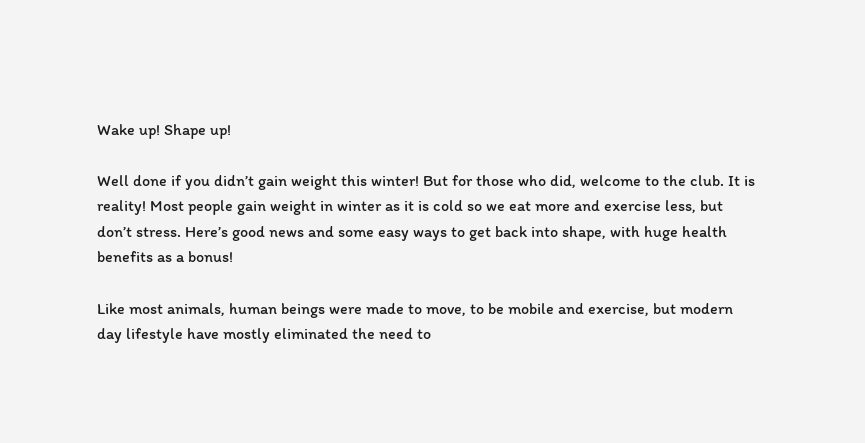Wake up! Shape up!

Well done if you didn’t gain weight this winter! But for those who did, welcome to the club. It is reality! Most people gain weight in winter as it is cold so we eat more and exercise less, but don’t stress. Here’s good news and some easy ways to get back into shape, with huge health benefits as a bonus!

Like most animals, human beings were made to move, to be mobile and exercise, but modern day lifestyle have mostly eliminated the need to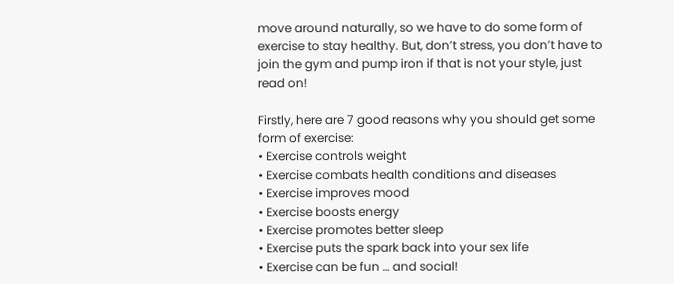move around naturally, so we have to do some form of exercise to stay healthy. But, don’t stress, you don’t have to join the gym and pump iron if that is not your style, just read on!

Firstly, here are 7 good reasons why you should get some form of exercise:
• Exercise controls weight
• Exercise combats health conditions and diseases
• Exercise improves mood
• Exercise boosts energy
• Exercise promotes better sleep
• Exercise puts the spark back into your sex life
• Exercise can be fun … and social!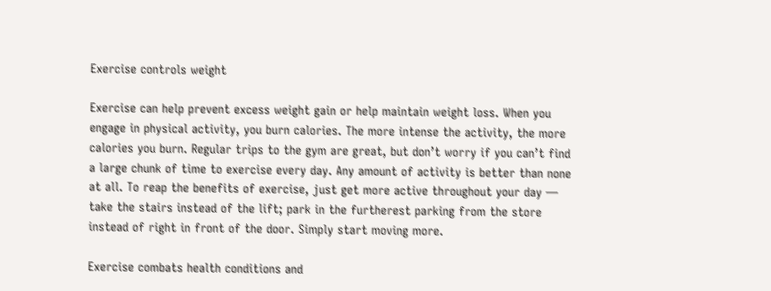Exercise controls weight

Exercise can help prevent excess weight gain or help maintain weight loss. When you engage in physical activity, you burn calories. The more intense the activity, the more calories you burn. Regular trips to the gym are great, but don’t worry if you can’t find a large chunk of time to exercise every day. Any amount of activity is better than none at all. To reap the benefits of exercise, just get more active throughout your day — take the stairs instead of the lift; park in the furtherest parking from the store instead of right in front of the door. Simply start moving more.

Exercise combats health conditions and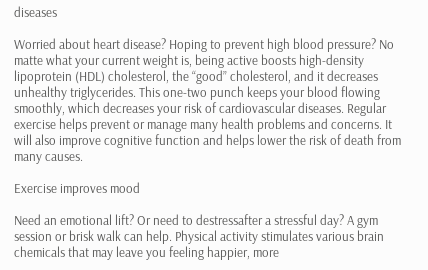diseases

Worried about heart disease? Hoping to prevent high blood pressure? No matte what your current weight is, being active boosts high-density lipoprotein (HDL) cholesterol, the “good” cholesterol, and it decreases unhealthy triglycerides. This one-two punch keeps your blood flowing
smoothly, which decreases your risk of cardiovascular diseases. Regular exercise helps prevent or manage many health problems and concerns. It will also improve cognitive function and helps lower the risk of death from many causes.

Exercise improves mood

Need an emotional lift? Or need to destressafter a stressful day? A gym session or brisk walk can help. Physical activity stimulates various brain chemicals that may leave you feeling happier, more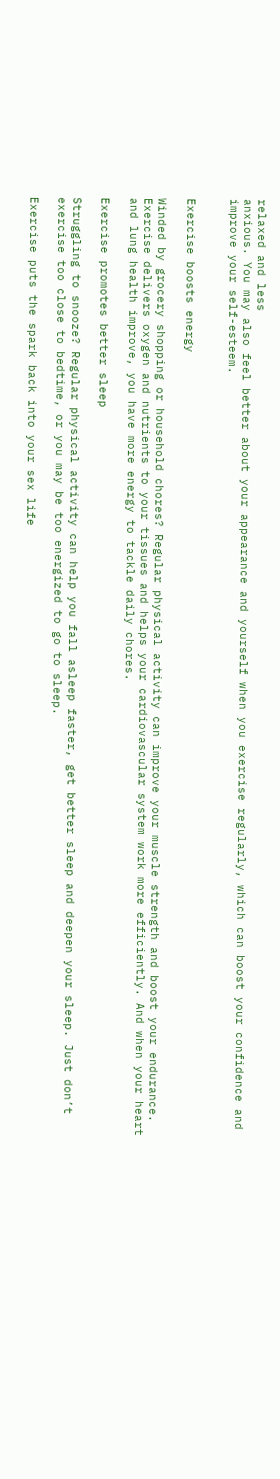relaxed and less
anxious. You may also feel better about your appearance and yourself when you exercise regularly, which can boost your confidence and improve your self-esteem.


Exercise boosts energy

Winded by grocery shopping or household chores? Regular physical activity can improve your muscle strength and boost your endurance. Exercise delivers oxygen and nutrients to your tissues and helps your cardiovascular system work more efficiently. And when your heart and lung health improve, you have more energy to tackle daily chores.

Exercise promotes better sleep

Struggling to snooze? Regular physical activity can help you fall asleep faster, get better sleep and deepen your sleep. Just don’t exercise too close to bedtime, or you may be too energized to go to sleep.

Exercise puts the spark back into your sex life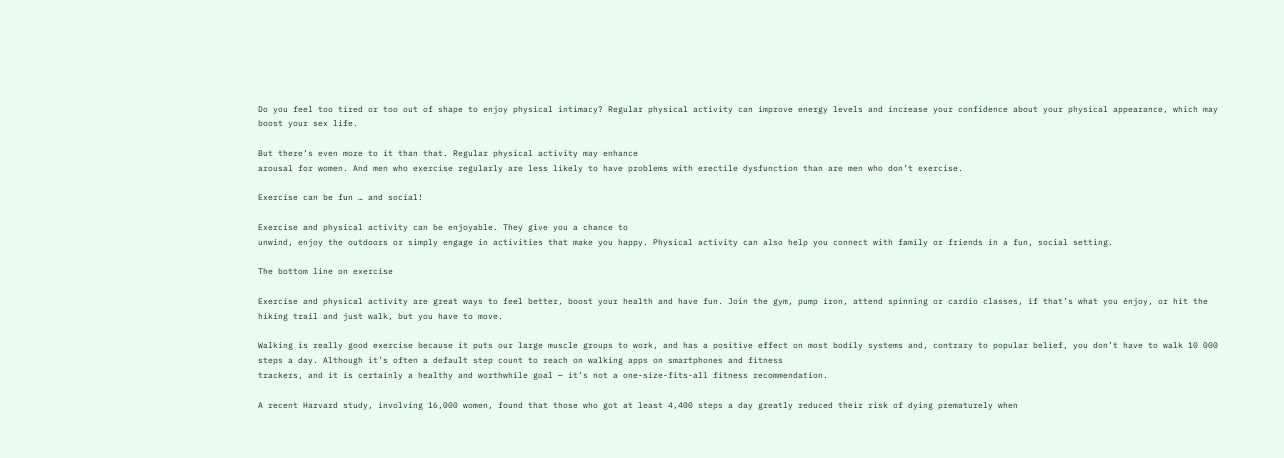Do you feel too tired or too out of shape to enjoy physical intimacy? Regular physical activity can improve energy levels and increase your confidence about your physical appearance, which may boost your sex life.

But there’s even more to it than that. Regular physical activity may enhance
arousal for women. And men who exercise regularly are less likely to have problems with erectile dysfunction than are men who don’t exercise.

Exercise can be fun … and social!

Exercise and physical activity can be enjoyable. They give you a chance to
unwind, enjoy the outdoors or simply engage in activities that make you happy. Physical activity can also help you connect with family or friends in a fun, social setting.

The bottom line on exercise

Exercise and physical activity are great ways to feel better, boost your health and have fun. Join the gym, pump iron, attend spinning or cardio classes, if that’s what you enjoy, or hit the hiking trail and just walk, but you have to move.

Walking is really good exercise because it puts our large muscle groups to work, and has a positive effect on most bodily systems and, contrary to popular belief, you don’t have to walk 10 000 steps a day. Although it’s often a default step count to reach on walking apps on smartphones and fitness
trackers, and it is certainly a healthy and worthwhile goal — it’s not a one-size-fits-all fitness recommendation.

A recent Harvard study, involving 16,000 women, found that those who got at least 4,400 steps a day greatly reduced their risk of dying prematurely when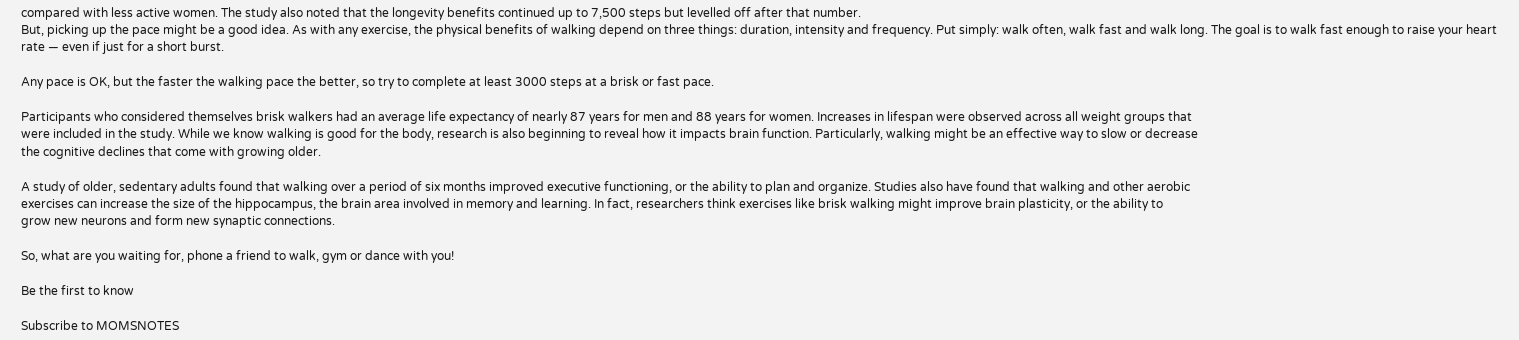compared with less active women. The study also noted that the longevity benefits continued up to 7,500 steps but levelled off after that number.
But, picking up the pace might be a good idea. As with any exercise, the physical benefits of walking depend on three things: duration, intensity and frequency. Put simply: walk often, walk fast and walk long. The goal is to walk fast enough to raise your heart rate — even if just for a short burst.

Any pace is OK, but the faster the walking pace the better, so try to complete at least 3000 steps at a brisk or fast pace.

Participants who considered themselves brisk walkers had an average life expectancy of nearly 87 years for men and 88 years for women. Increases in lifespan were observed across all weight groups that
were included in the study. While we know walking is good for the body, research is also beginning to reveal how it impacts brain function. Particularly, walking might be an effective way to slow or decrease
the cognitive declines that come with growing older.

A study of older, sedentary adults found that walking over a period of six months improved executive functioning, or the ability to plan and organize. Studies also have found that walking and other aerobic
exercises can increase the size of the hippocampus, the brain area involved in memory and learning. In fact, researchers think exercises like brisk walking might improve brain plasticity, or the ability to
grow new neurons and form new synaptic connections.

So, what are you waiting for, phone a friend to walk, gym or dance with you!

Be the first to know

Subscribe to MOMSNOTES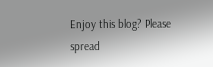Enjoy this blog? Please spread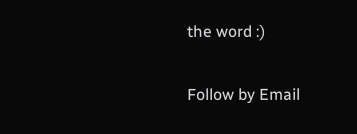the word :)

Follow by Email